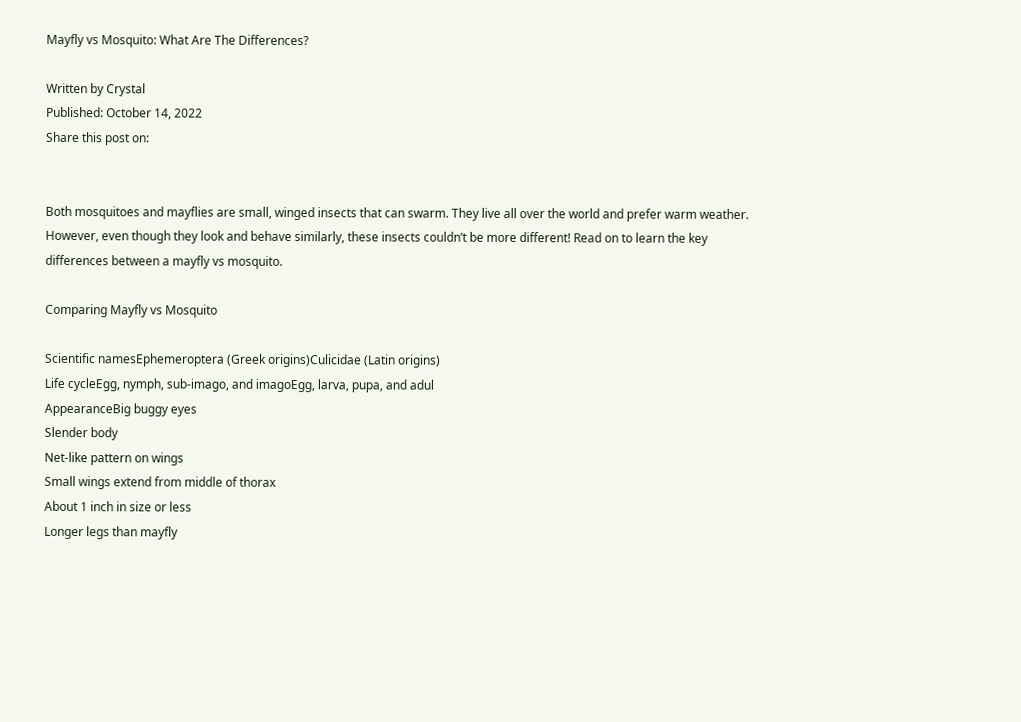Mayfly vs Mosquito: What Are The Differences?

Written by Crystal
Published: October 14, 2022
Share this post on:


Both mosquitoes and mayflies are small, winged insects that can swarm. They live all over the world and prefer warm weather. However, even though they look and behave similarly, these insects couldn’t be more different! Read on to learn the key differences between a mayfly vs mosquito.

Comparing Mayfly vs Mosquito

Scientific namesEphemeroptera (Greek origins)Culicidae (Latin origins)
Life cycleEgg, nymph, sub-imago, and imagoEgg, larva, pupa, and adul
AppearanceBig buggy eyes
Slender body
Net-like pattern on wings
Small wings extend from middle of thorax
About 1 inch in size or less
Longer legs than mayfly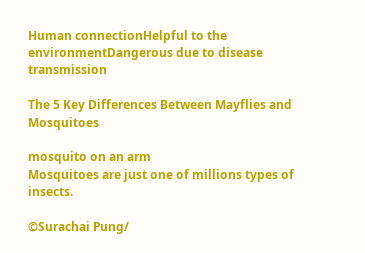Human connectionHelpful to the environmentDangerous due to disease transmission

The 5 Key Differences Between Mayflies and Mosquitoes

mosquito on an arm
Mosquitoes are just one of millions types of insects.

©Surachai Pung/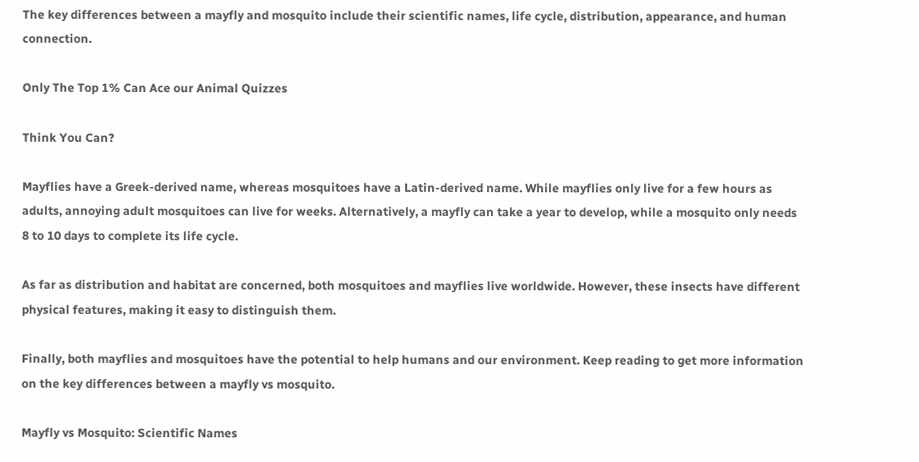The key differences between a mayfly and mosquito include their scientific names, life cycle, distribution, appearance, and human connection.

Only The Top 1% Can Ace our Animal Quizzes

Think You Can?

Mayflies have a Greek-derived name, whereas mosquitoes have a Latin-derived name. While mayflies only live for a few hours as adults, annoying adult mosquitoes can live for weeks. Alternatively, a mayfly can take a year to develop, while a mosquito only needs 8 to 10 days to complete its life cycle.

As far as distribution and habitat are concerned, both mosquitoes and mayflies live worldwide. However, these insects have different physical features, making it easy to distinguish them.

Finally, both mayflies and mosquitoes have the potential to help humans and our environment. Keep reading to get more information on the key differences between a mayfly vs mosquito.

Mayfly vs Mosquito: Scientific Names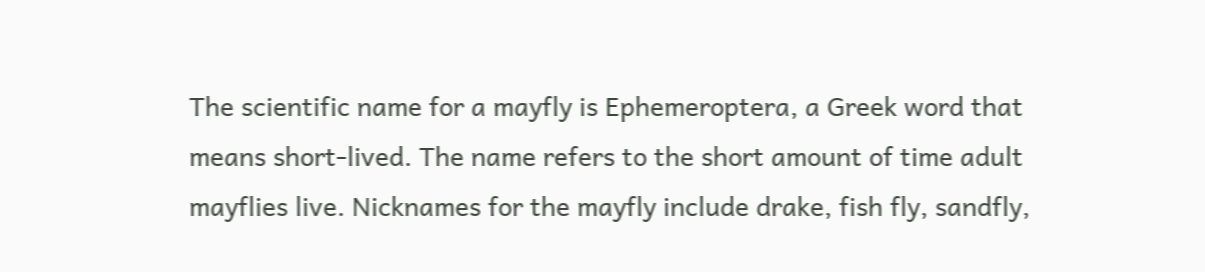The scientific name for a mayfly is Ephemeroptera, a Greek word that means short-lived. The name refers to the short amount of time adult mayflies live. Nicknames for the mayfly include drake, fish fly, sandfly,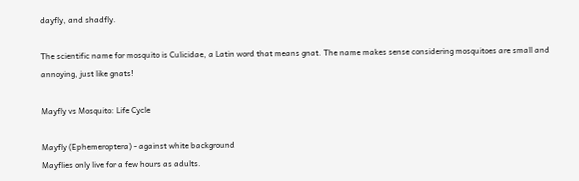dayfly, and shadfly.

The scientific name for mosquito is Culicidae, a Latin word that means gnat. The name makes sense considering mosquitoes are small and annoying, just like gnats!

Mayfly vs Mosquito: Life Cycle

Mayfly (Ephemeroptera) - against white background
Mayflies only live for a few hours as adults.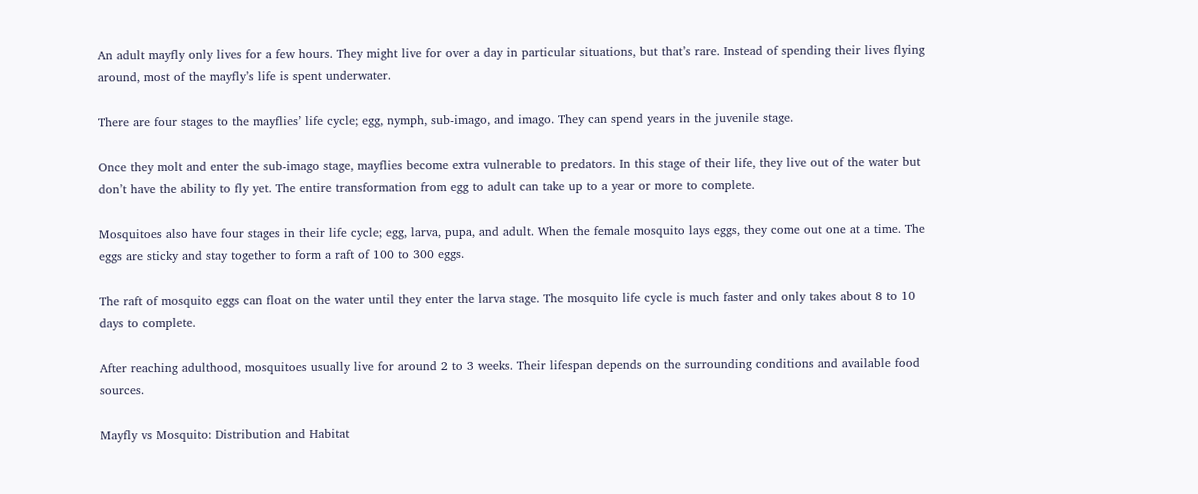An adult mayfly only lives for a few hours. They might live for over a day in particular situations, but that’s rare. Instead of spending their lives flying around, most of the mayfly’s life is spent underwater.

There are four stages to the mayflies’ life cycle; egg, nymph, sub-imago, and imago. They can spend years in the juvenile stage.

Once they molt and enter the sub-imago stage, mayflies become extra vulnerable to predators. In this stage of their life, they live out of the water but don’t have the ability to fly yet. The entire transformation from egg to adult can take up to a year or more to complete.

Mosquitoes also have four stages in their life cycle; egg, larva, pupa, and adult. When the female mosquito lays eggs, they come out one at a time. The eggs are sticky and stay together to form a raft of 100 to 300 eggs.

The raft of mosquito eggs can float on the water until they enter the larva stage. The mosquito life cycle is much faster and only takes about 8 to 10 days to complete.

After reaching adulthood, mosquitoes usually live for around 2 to 3 weeks. Their lifespan depends on the surrounding conditions and available food sources.

Mayfly vs Mosquito: Distribution and Habitat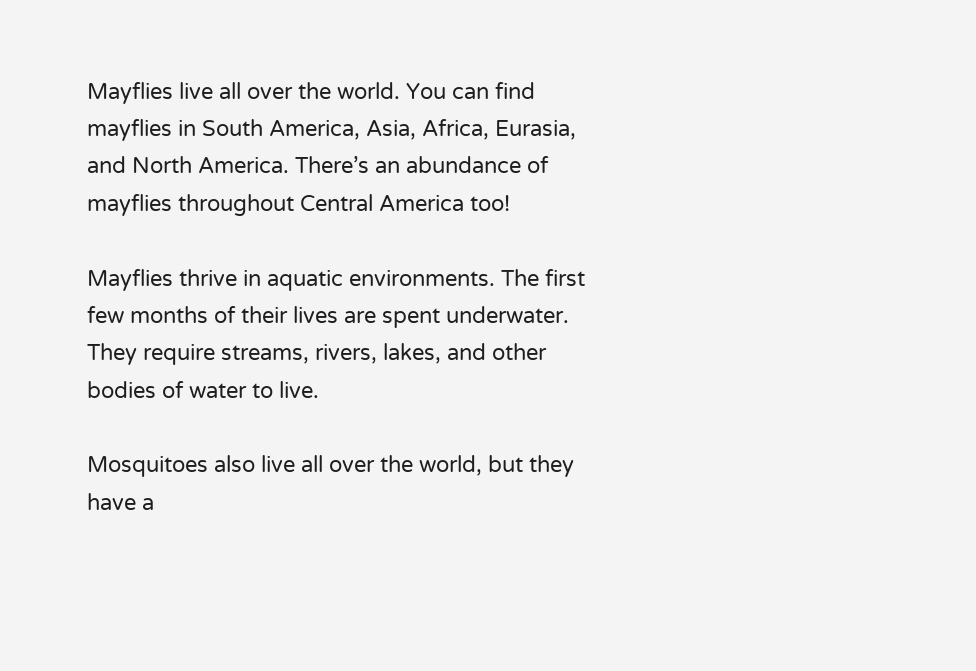Mayflies live all over the world. You can find mayflies in South America, Asia, Africa, Eurasia, and North America. There’s an abundance of mayflies throughout Central America too!

Mayflies thrive in aquatic environments. The first few months of their lives are spent underwater. They require streams, rivers, lakes, and other bodies of water to live.

Mosquitoes also live all over the world, but they have a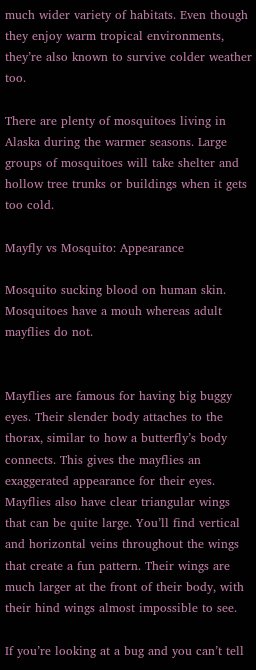much wider variety of habitats. Even though they enjoy warm tropical environments, they’re also known to survive colder weather too.

There are plenty of mosquitoes living in Alaska during the warmer seasons. Large groups of mosquitoes will take shelter and hollow tree trunks or buildings when it gets too cold.

Mayfly vs Mosquito: Appearance

Mosquito sucking blood on human skin.
Mosquitoes have a mouh whereas adult mayflies do not.


Mayflies are famous for having big buggy eyes. Their slender body attaches to the thorax, similar to how a butterfly’s body connects. This gives the mayflies an exaggerated appearance for their eyes. Mayflies also have clear triangular wings that can be quite large. You’ll find vertical and horizontal veins throughout the wings that create a fun pattern. Their wings are much larger at the front of their body, with their hind wings almost impossible to see.

If you’re looking at a bug and you can’t tell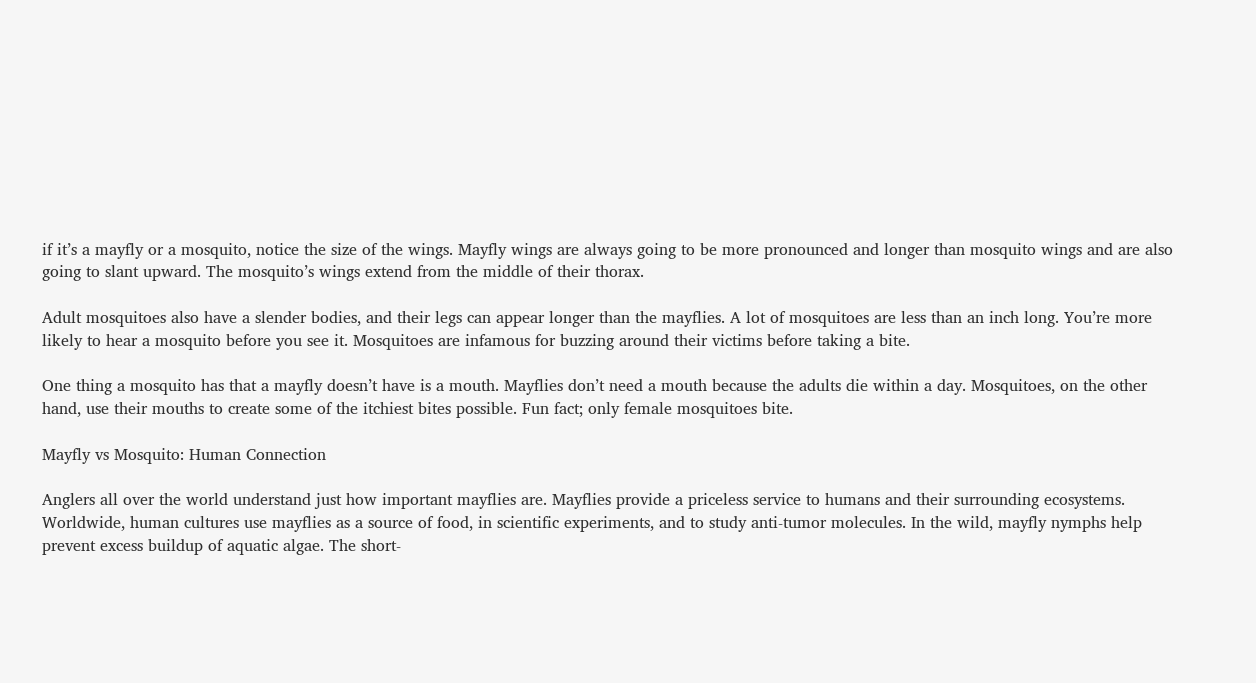if it’s a mayfly or a mosquito, notice the size of the wings. Mayfly wings are always going to be more pronounced and longer than mosquito wings and are also going to slant upward. The mosquito’s wings extend from the middle of their thorax.

Adult mosquitoes also have a slender bodies, and their legs can appear longer than the mayflies. A lot of mosquitoes are less than an inch long. You’re more likely to hear a mosquito before you see it. Mosquitoes are infamous for buzzing around their victims before taking a bite.

One thing a mosquito has that a mayfly doesn’t have is a mouth. Mayflies don’t need a mouth because the adults die within a day. Mosquitoes, on the other hand, use their mouths to create some of the itchiest bites possible. Fun fact; only female mosquitoes bite.

Mayfly vs Mosquito: Human Connection

Anglers all over the world understand just how important mayflies are. Mayflies provide a priceless service to humans and their surrounding ecosystems. Worldwide, human cultures use mayflies as a source of food, in scientific experiments, and to study anti-tumor molecules. In the wild, mayfly nymphs help prevent excess buildup of aquatic algae. The short-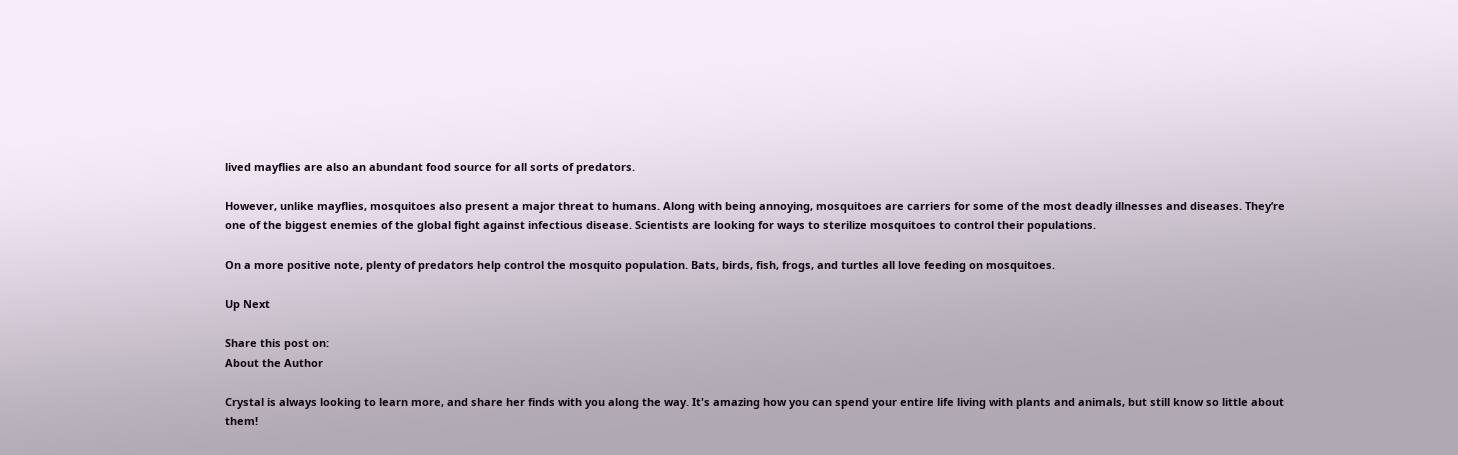lived mayflies are also an abundant food source for all sorts of predators.

However, unlike mayflies, mosquitoes also present a major threat to humans. Along with being annoying, mosquitoes are carriers for some of the most deadly illnesses and diseases. They’re one of the biggest enemies of the global fight against infectious disease. Scientists are looking for ways to sterilize mosquitoes to control their populations.

On a more positive note, plenty of predators help control the mosquito population. Bats, birds, fish, frogs, and turtles all love feeding on mosquitoes.

Up Next

Share this post on:
About the Author

Crystal is always looking to learn more, and share her finds with you along the way. It's amazing how you can spend your entire life living with plants and animals, but still know so little about them!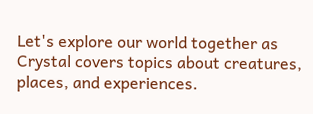Let's explore our world together as Crystal covers topics about creatures, places, and experiences.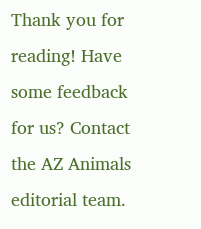Thank you for reading! Have some feedback for us? Contact the AZ Animals editorial team.